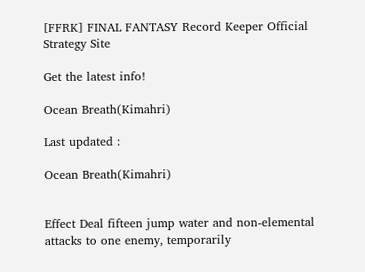[FFRK] FINAL FANTASY Record Keeper Official Strategy Site

Get the latest info!

Ocean Breath(Kimahri)

Last updated :

Ocean Breath(Kimahri)


Effect Deal fifteen jump water and non-elemental attacks to one enemy, temporarily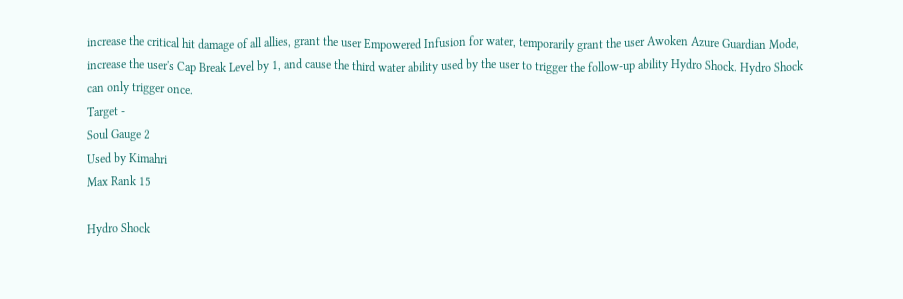increase the critical hit damage of all allies, grant the user Empowered Infusion for water, temporarily grant the user Awoken Azure Guardian Mode, increase the user's Cap Break Level by 1, and cause the third water ability used by the user to trigger the follow-up ability Hydro Shock. Hydro Shock can only trigger once.
Target -
Soul Gauge 2
Used by Kimahri
Max Rank 15

Hydro Shock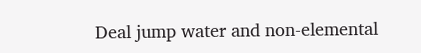Deal jump water and non-elemental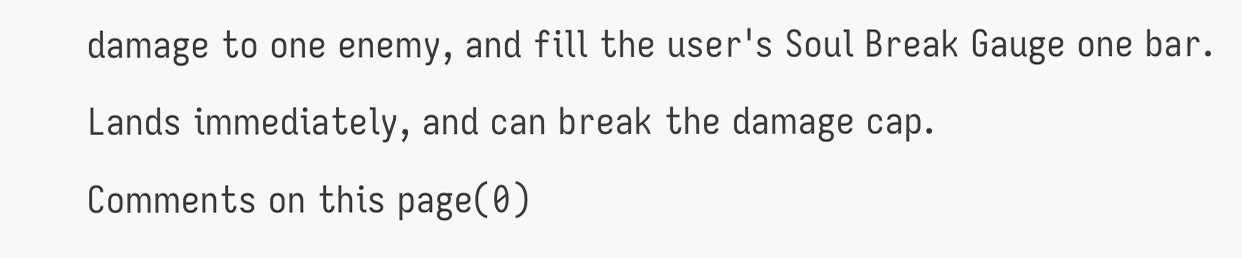damage to one enemy, and fill the user's Soul Break Gauge one bar. Lands immediately, and can break the damage cap.
Comments on this page(0)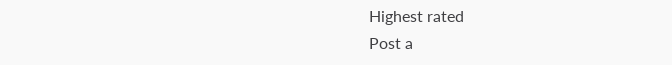Highest rated
Post a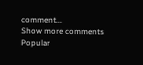comment...
Show more comments
Popular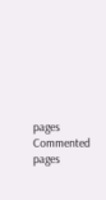pages
Commented pages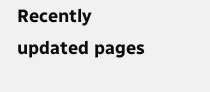Recently updated pages